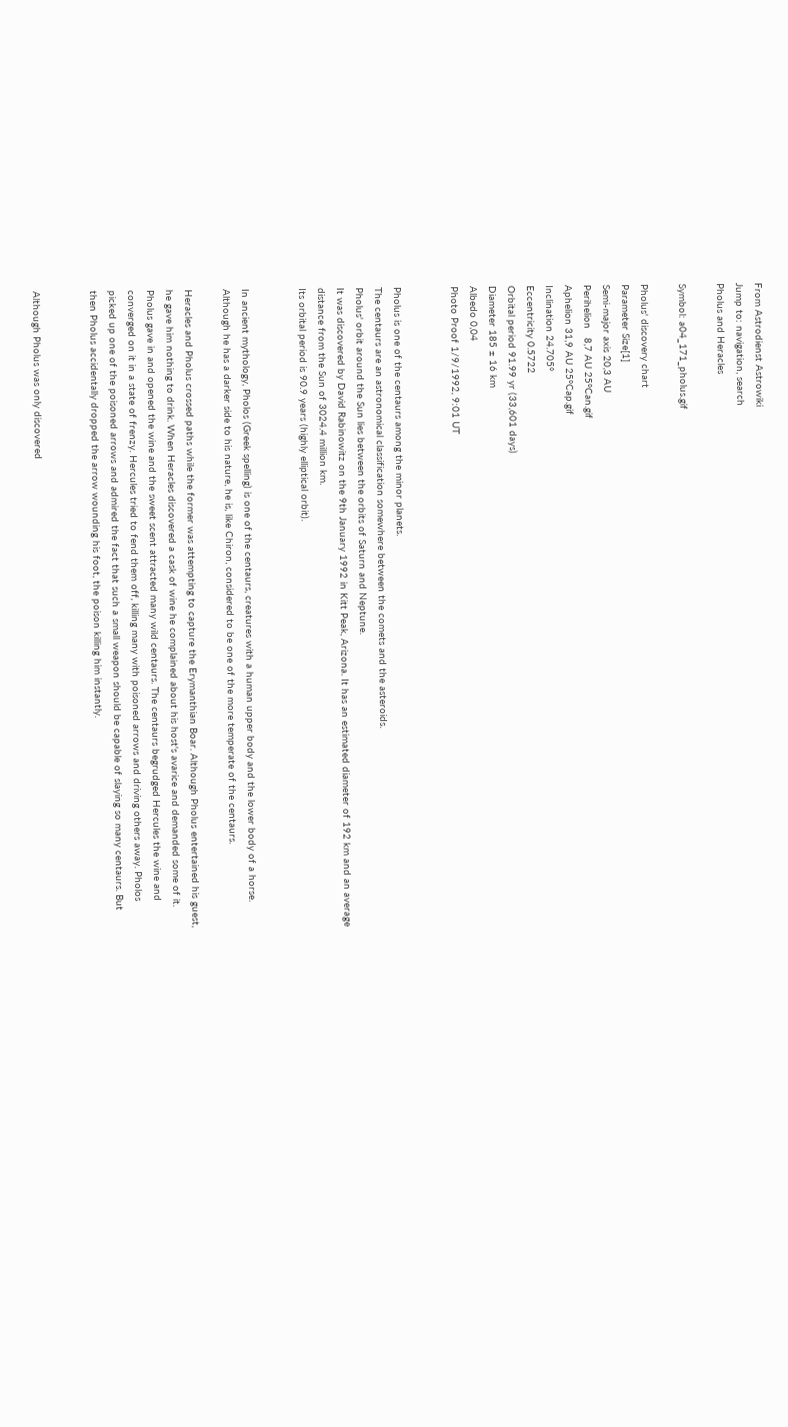From Astrodienst Astrowiki
Jump to: navigation, search
Pholus and Heracles

Symbol: a04_171_pholus.gif

Pholus' discovery chart
Parameter Size[1]
Semi-major axis 20,3 AU
Perihelion   8,7 AU 25°Can.gif
Aphelion 31,9 AU 25°Cap.gif
Inclination 24.705°
Eccentricity 0.5722
Orbital period 91.99 yr (33,601 days)
Diameter 185 ± 16 km
Albedo 0,04
Photo Proof 1/9/1992, 9:01 UT


Pholus is one of the centaurs among the minor planets.
The centaurs are an astronomical classification somewhere between the comets and the asteroids.
Pholus' orbit around the Sun lies between the orbits of Saturn and Neptune.
It was discovered by David Rabinowitz on the 9th January 1992 in Kitt Peak, Arizona. It has an estimated diameter of 192 km and an average distance from the Sun of 3024.4 million km.
Its orbital period is 90.9 years (highly elliptical orbit).


In ancient mythology, Pholos (Greek spelling) is one of the centaurs, creatures with a human upper body and the lower body of a horse. Although he has a darker side to his nature, he is, like Chiron, considered to be one of the more temperate of the centaurs.

Heracles and Pholus crossed paths while the former was attempting to capture the Erymanthian Boar. Although Pholus entertained his guest, he gave him nothing to drink. When Heracles discovered a cask of wine he complained about his host's avarice and demanded some of it. Pholus gave in and opened the wine and the sweet scent attracted many wild centaurs. The centaurs begrudged Hercules the wine and converged on it in a state of frenzy. Hercules tried to fend them off, killing many with poisoned arrows and driving others away. Pholos picked up one of the poisoned arrows and admired the fact that such a small weapon should be capable of slaying so many centaurs. But then Pholus accidentally dropped the arrow wounding his foot, the poison killing him instantly.


Although Pholus was only discovered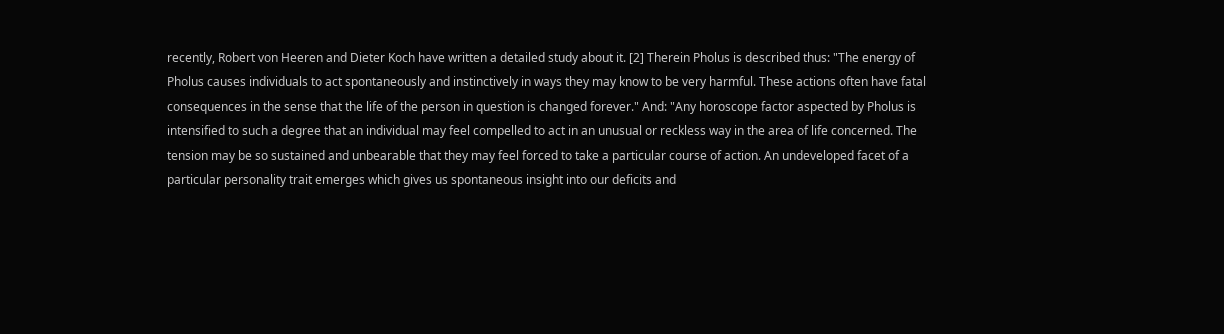recently, Robert von Heeren and Dieter Koch have written a detailed study about it. [2] Therein Pholus is described thus: "The energy of Pholus causes individuals to act spontaneously and instinctively in ways they may know to be very harmful. These actions often have fatal consequences in the sense that the life of the person in question is changed forever." And: "Any horoscope factor aspected by Pholus is intensified to such a degree that an individual may feel compelled to act in an unusual or reckless way in the area of life concerned. The tension may be so sustained and unbearable that they may feel forced to take a particular course of action. An undeveloped facet of a particular personality trait emerges which gives us spontaneous insight into our deficits and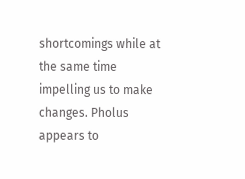shortcomings while at the same time impelling us to make changes. Pholus appears to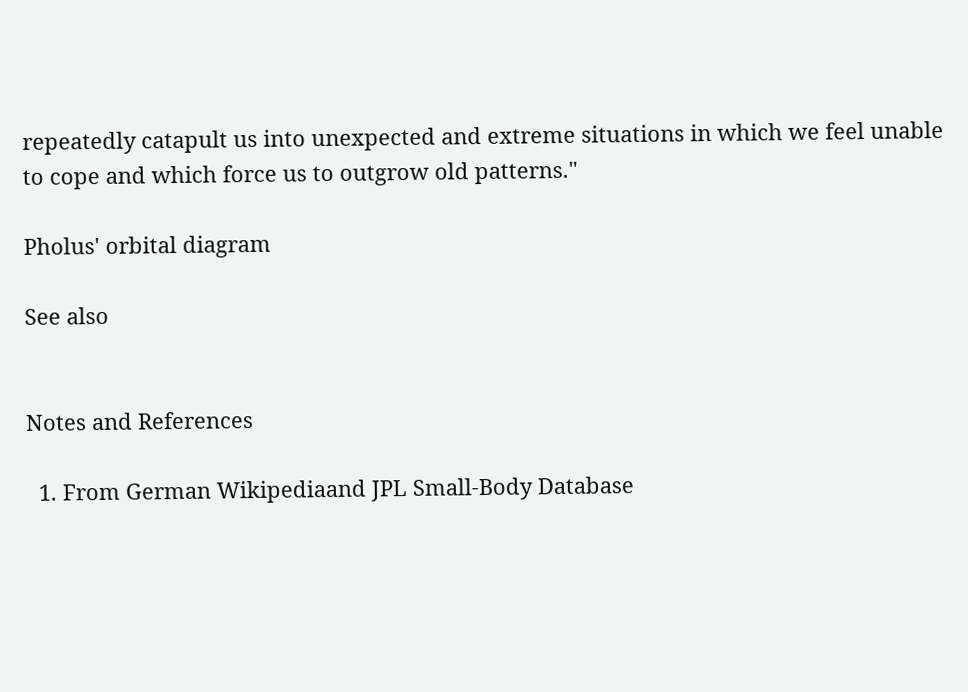repeatedly catapult us into unexpected and extreme situations in which we feel unable to cope and which force us to outgrow old patterns."

Pholus' orbital diagram

See also


Notes and References

  1. From German Wikipediaand JPL Small-Body Database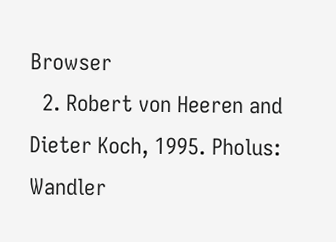Browser
  2. Robert von Heeren and Dieter Koch, 1995. Pholus: Wandler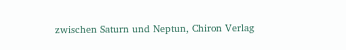zwischen Saturn und Neptun, Chiron Verlag